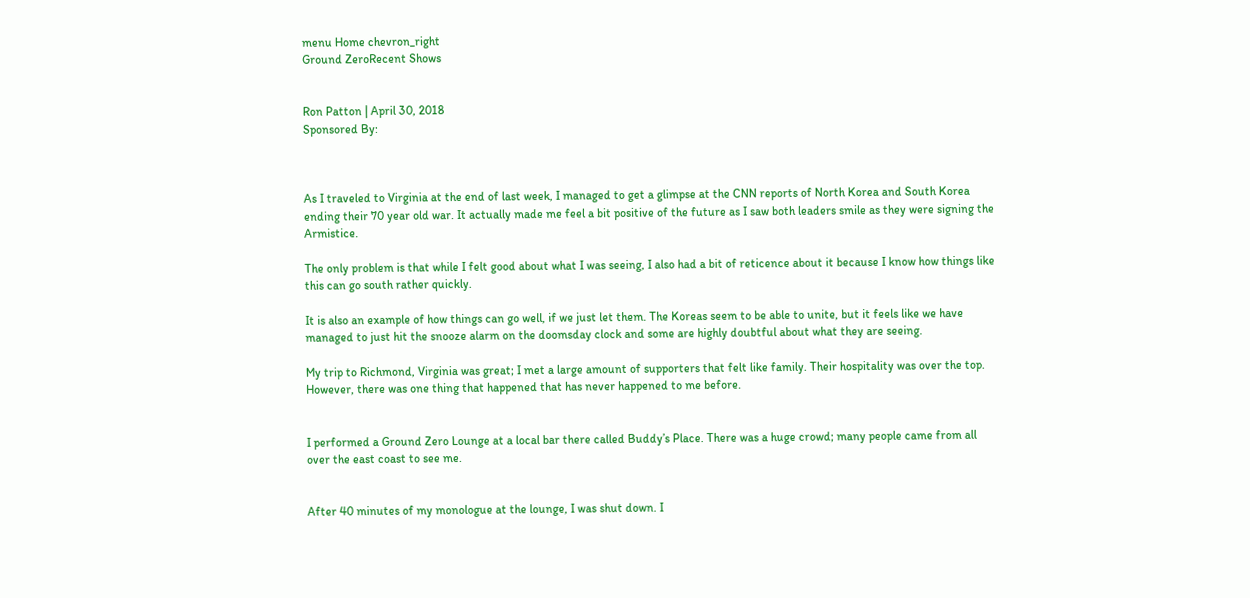menu Home chevron_right
Ground ZeroRecent Shows


Ron Patton | April 30, 2018
Sponsored By:



As I traveled to Virginia at the end of last week, I managed to get a glimpse at the CNN reports of North Korea and South Korea ending their 70 year old war. It actually made me feel a bit positive of the future as I saw both leaders smile as they were signing the Armistice.

The only problem is that while I felt good about what I was seeing, I also had a bit of reticence about it because I know how things like this can go south rather quickly.

It is also an example of how things can go well, if we just let them. The Koreas seem to be able to unite, but it feels like we have managed to just hit the snooze alarm on the doomsday clock and some are highly doubtful about what they are seeing.

My trip to Richmond, Virginia was great; I met a large amount of supporters that felt like family. Their hospitality was over the top. However, there was one thing that happened that has never happened to me before.


I performed a Ground Zero Lounge at a local bar there called Buddy’s Place. There was a huge crowd; many people came from all over the east coast to see me.


After 40 minutes of my monologue at the lounge, I was shut down. I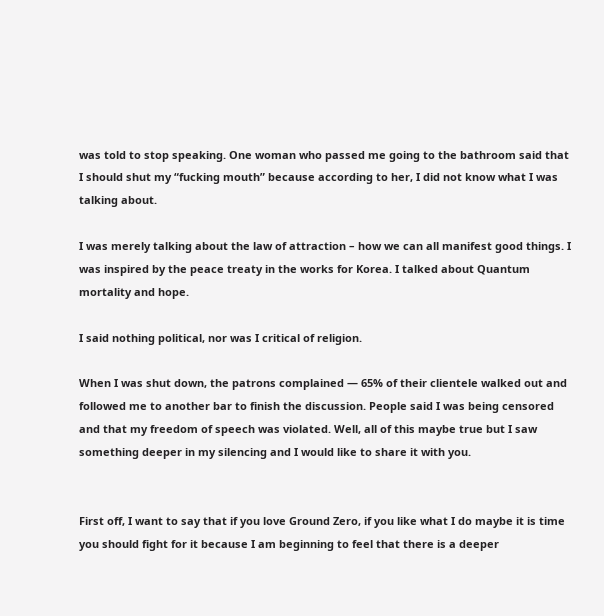was told to stop speaking. One woman who passed me going to the bathroom said that I should shut my “fucking mouth” because according to her, I did not know what I was talking about.

I was merely talking about the law of attraction – how we can all manifest good things. I was inspired by the peace treaty in the works for Korea. I talked about Quantum mortality and hope.

I said nothing political, nor was I critical of religion.

When I was shut down, the patrons complained — 65% of their clientele walked out and followed me to another bar to finish the discussion. People said I was being censored and that my freedom of speech was violated. Well, all of this maybe true but I saw something deeper in my silencing and I would like to share it with you.


First off, I want to say that if you love Ground Zero, if you like what I do maybe it is time you should fight for it because I am beginning to feel that there is a deeper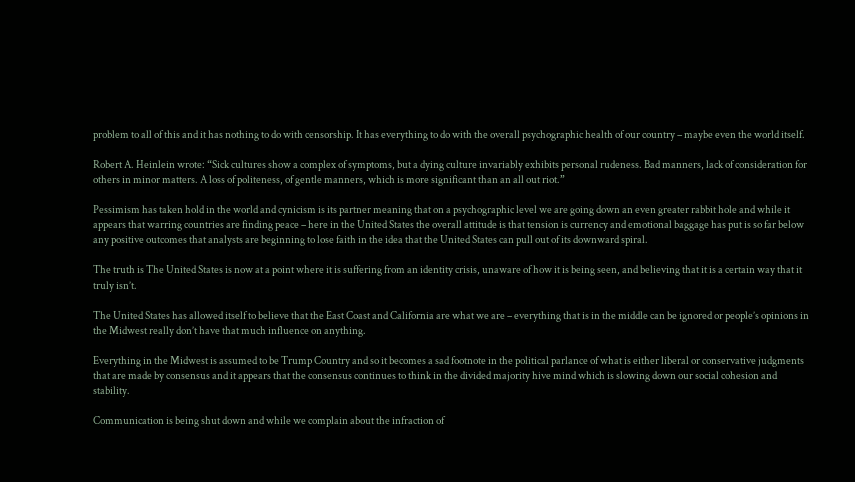problem to all of this and it has nothing to do with censorship. It has everything to do with the overall psychographic health of our country – maybe even the world itself.

Robert A. Heinlein wrote: “Sick cultures show a complex of symptoms, but a dying culture invariably exhibits personal rudeness. Bad manners, lack of consideration for others in minor matters. A loss of politeness, of gentle manners, which is more significant than an all out riot.”

Pessimism has taken hold in the world and cynicism is its partner meaning that on a psychographic level we are going down an even greater rabbit hole and while it appears that warring countries are finding peace – here in the United States the overall attitude is that tension is currency and emotional baggage has put is so far below any positive outcomes that analysts are beginning to lose faith in the idea that the United States can pull out of its downward spiral.

The truth is The United States is now at a point where it is suffering from an identity crisis, unaware of how it is being seen, and believing that it is a certain way that it truly isn’t.

The United States has allowed itself to believe that the East Coast and California are what we are – everything that is in the middle can be ignored or people’s opinions in the Midwest really don’t have that much influence on anything.

Everything in the Midwest is assumed to be Trump Country and so it becomes a sad footnote in the political parlance of what is either liberal or conservative judgments that are made by consensus and it appears that the consensus continues to think in the divided majority hive mind which is slowing down our social cohesion and stability.

Communication is being shut down and while we complain about the infraction of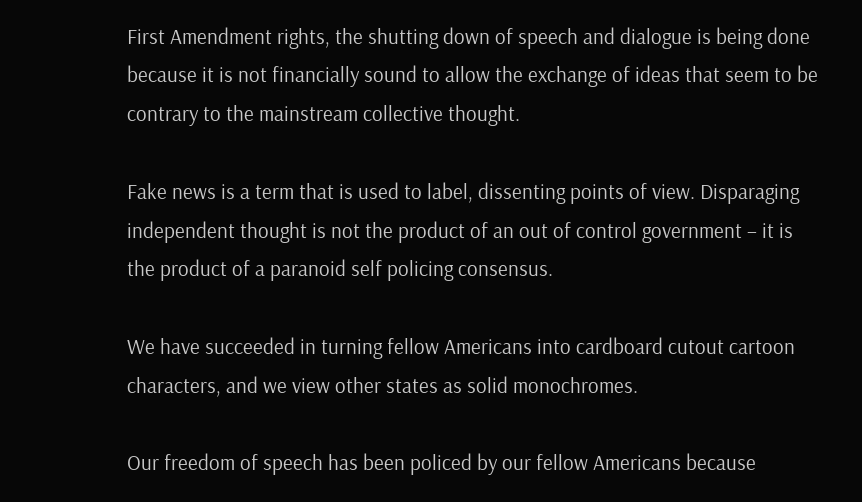First Amendment rights, the shutting down of speech and dialogue is being done because it is not financially sound to allow the exchange of ideas that seem to be contrary to the mainstream collective thought.

Fake news is a term that is used to label, dissenting points of view. Disparaging independent thought is not the product of an out of control government – it is the product of a paranoid self policing consensus.

We have succeeded in turning fellow Americans into cardboard cutout cartoon characters, and we view other states as solid monochromes.

Our freedom of speech has been policed by our fellow Americans because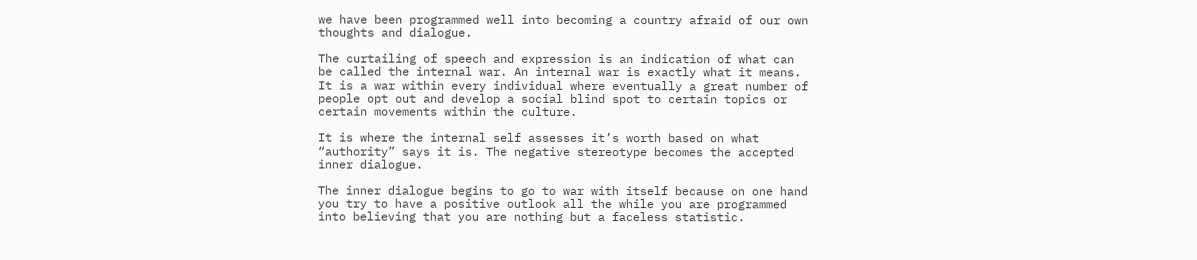we have been programmed well into becoming a country afraid of our own thoughts and dialogue.

The curtailing of speech and expression is an indication of what can be called the internal war. An internal war is exactly what it means. It is a war within every individual where eventually a great number of people opt out and develop a social blind spot to certain topics or certain movements within the culture.

It is where the internal self assesses it’s worth based on what “authority” says it is. The negative stereotype becomes the accepted inner dialogue.

The inner dialogue begins to go to war with itself because on one hand you try to have a positive outlook all the while you are programmed into believing that you are nothing but a faceless statistic.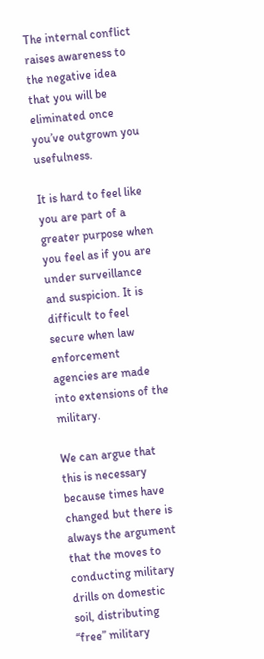The internal conflict raises awareness to the negative idea that you will be eliminated once you’ve outgrown you usefulness.

It is hard to feel like you are part of a greater purpose when you feel as if you are under surveillance and suspicion. It is difficult to feel secure when law enforcement agencies are made into extensions of the military.

We can argue that this is necessary because times have changed but there is always the argument that the moves to conducting military drills on domestic soil, distributing “free” military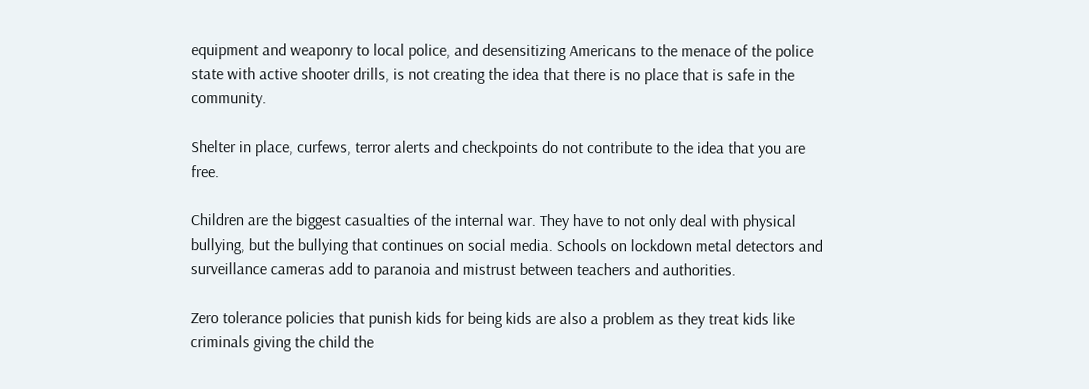equipment and weaponry to local police, and desensitizing Americans to the menace of the police state with active shooter drills, is not creating the idea that there is no place that is safe in the community.

Shelter in place, curfews, terror alerts and checkpoints do not contribute to the idea that you are free.

Children are the biggest casualties of the internal war. They have to not only deal with physical bullying, but the bullying that continues on social media. Schools on lockdown metal detectors and surveillance cameras add to paranoia and mistrust between teachers and authorities.

Zero tolerance policies that punish kids for being kids are also a problem as they treat kids like criminals giving the child the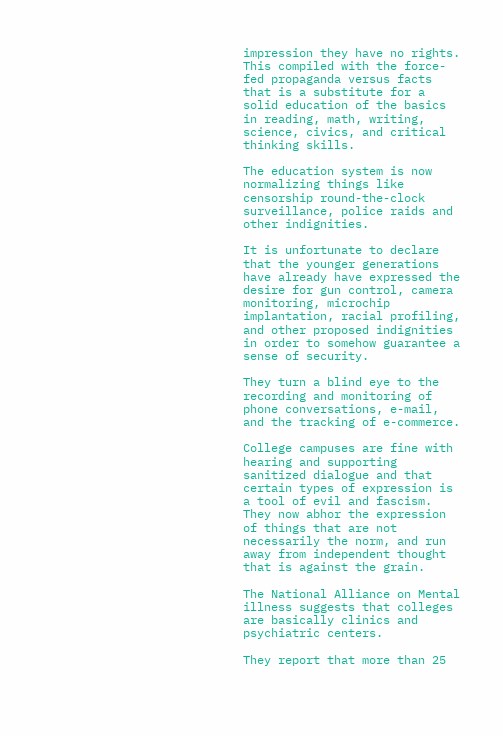impression they have no rights. This compiled with the force-fed propaganda versus facts that is a substitute for a solid education of the basics in reading, math, writing, science, civics, and critical thinking skills.

The education system is now normalizing things like censorship round-the-clock surveillance, police raids and other indignities.

It is unfortunate to declare that the younger generations have already have expressed the desire for gun control, camera monitoring, microchip implantation, racial profiling, and other proposed indignities in order to somehow guarantee a sense of security.

They turn a blind eye to the recording and monitoring of phone conversations, e-mail, and the tracking of e-commerce.

College campuses are fine with hearing and supporting sanitized dialogue and that certain types of expression is a tool of evil and fascism. They now abhor the expression of things that are not necessarily the norm, and run away from independent thought that is against the grain.

The National Alliance on Mental illness suggests that colleges are basically clinics and psychiatric centers.

They report that more than 25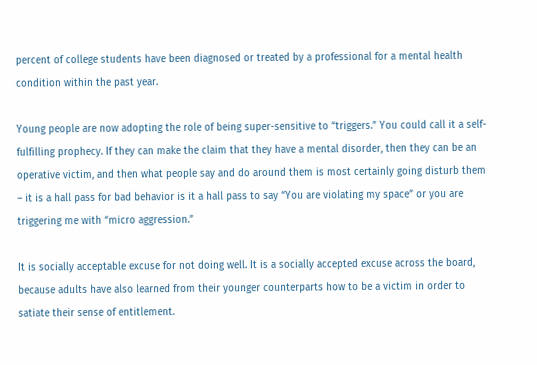percent of college students have been diagnosed or treated by a professional for a mental health condition within the past year.

Young people are now adopting the role of being super-sensitive to “triggers.” You could call it a self-fulfilling prophecy. If they can make the claim that they have a mental disorder, then they can be an operative victim, and then what people say and do around them is most certainly going disturb them – it is a hall pass for bad behavior is it a hall pass to say “You are violating my space” or you are triggering me with “micro aggression.”

It is socially acceptable excuse for not doing well. It is a socially accepted excuse across the board, because adults have also learned from their younger counterparts how to be a victim in order to satiate their sense of entitlement.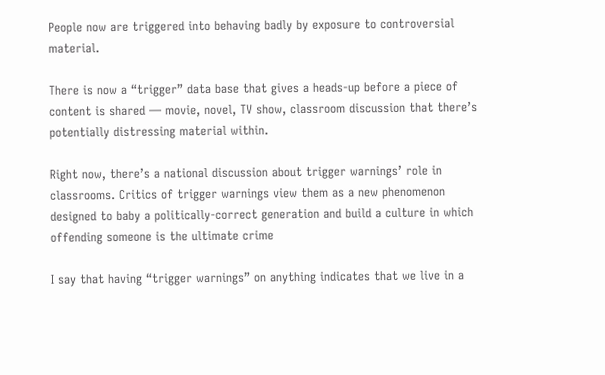People now are triggered into behaving badly by exposure to controversial material.

There is now a “trigger” data base that gives a heads-up before a piece of content is shared — movie, novel, TV show, classroom discussion that there’s potentially distressing material within.

Right now, there’s a national discussion about trigger warnings’ role in classrooms. Critics of trigger warnings view them as a new phenomenon designed to baby a politically-correct generation and build a culture in which offending someone is the ultimate crime

I say that having “trigger warnings” on anything indicates that we live in a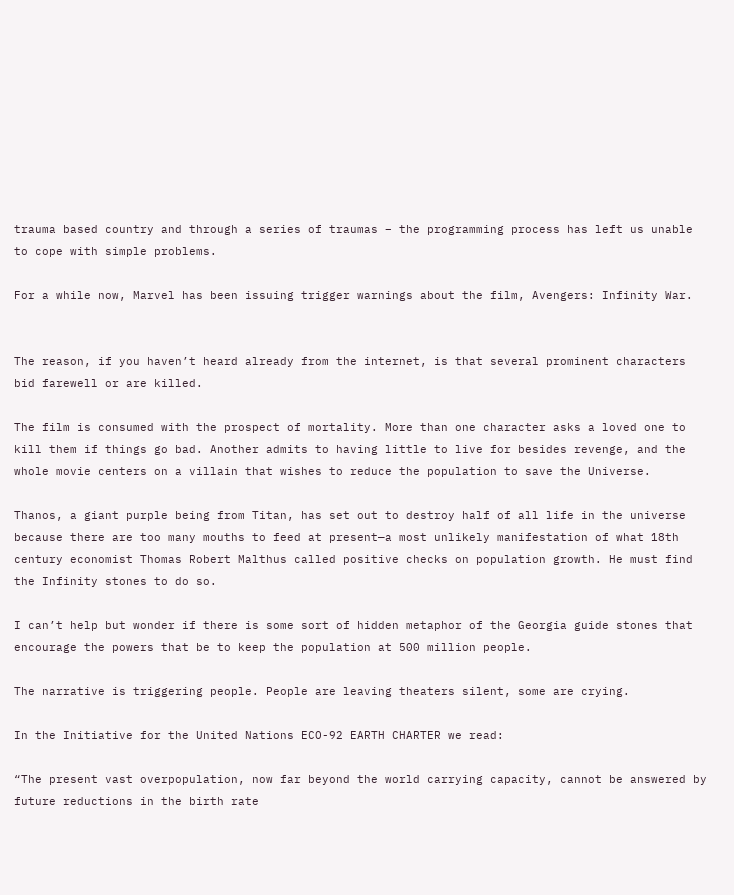trauma based country and through a series of traumas – the programming process has left us unable to cope with simple problems.

For a while now, Marvel has been issuing trigger warnings about the film, Avengers: Infinity War.


The reason, if you haven’t heard already from the internet, is that several prominent characters bid farewell or are killed.

The film is consumed with the prospect of mortality. More than one character asks a loved one to kill them if things go bad. Another admits to having little to live for besides revenge, and the whole movie centers on a villain that wishes to reduce the population to save the Universe.

Thanos, a giant purple being from Titan, has set out to destroy half of all life in the universe because there are too many mouths to feed at present—a most unlikely manifestation of what 18th century economist Thomas Robert Malthus called positive checks on population growth. He must find the Infinity stones to do so.

I can’t help but wonder if there is some sort of hidden metaphor of the Georgia guide stones that encourage the powers that be to keep the population at 500 million people.

The narrative is triggering people. People are leaving theaters silent, some are crying.

In the Initiative for the United Nations ECO-92 EARTH CHARTER we read:

“The present vast overpopulation, now far beyond the world carrying capacity, cannot be answered by future reductions in the birth rate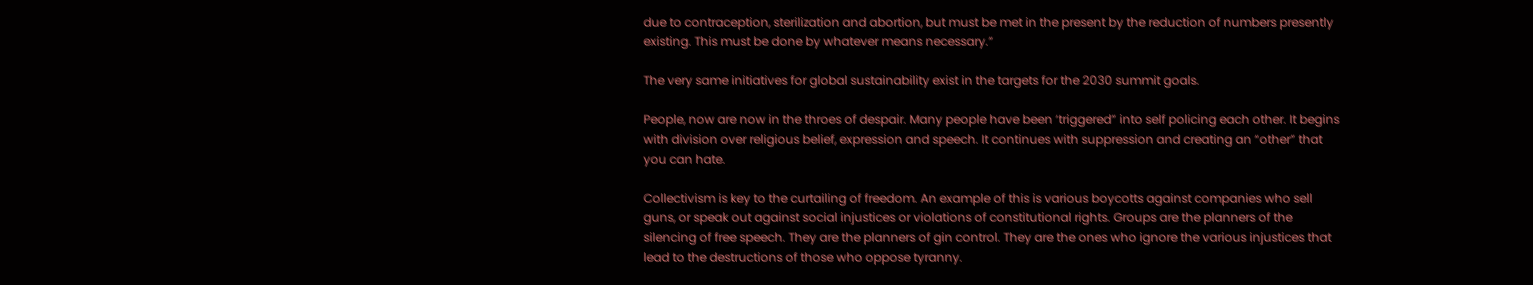due to contraception, sterilization and abortion, but must be met in the present by the reduction of numbers presently existing. This must be done by whatever means necessary.”

The very same initiatives for global sustainability exist in the targets for the 2030 summit goals.

People, now are now in the throes of despair. Many people have been ‘triggered” into self policing each other. It begins with division over religious belief, expression and speech. It continues with suppression and creating an “other” that you can hate.

Collectivism is key to the curtailing of freedom. An example of this is various boycotts against companies who sell guns, or speak out against social injustices or violations of constitutional rights. Groups are the planners of the silencing of free speech. They are the planners of gin control. They are the ones who ignore the various injustices that lead to the destructions of those who oppose tyranny.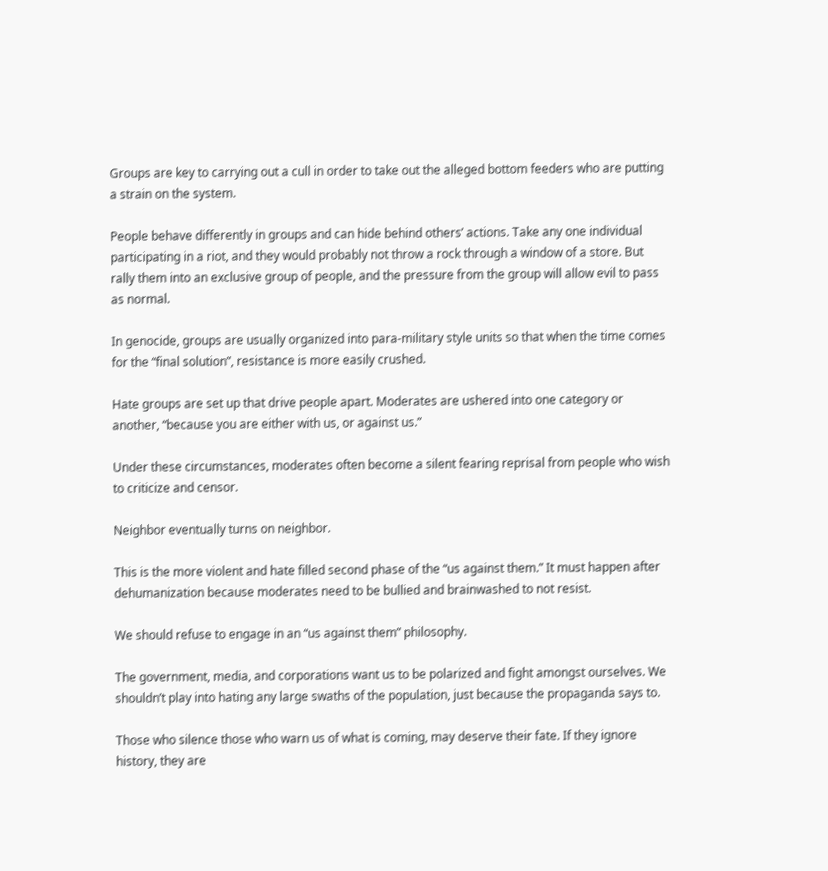Groups are key to carrying out a cull in order to take out the alleged bottom feeders who are putting a strain on the system.

People behave differently in groups and can hide behind others’ actions. Take any one individual participating in a riot, and they would probably not throw a rock through a window of a store. But rally them into an exclusive group of people, and the pressure from the group will allow evil to pass as normal.

In genocide, groups are usually organized into para-military style units so that when the time comes for the “final solution”, resistance is more easily crushed.

Hate groups are set up that drive people apart. Moderates are ushered into one category or another, “because you are either with us, or against us.”

Under these circumstances, moderates often become a silent fearing reprisal from people who wish to criticize and censor.

Neighbor eventually turns on neighbor.

This is the more violent and hate filled second phase of the “us against them.” It must happen after dehumanization because moderates need to be bullied and brainwashed to not resist.

We should refuse to engage in an “us against them” philosophy.

The government, media, and corporations want us to be polarized and fight amongst ourselves. We shouldn’t play into hating any large swaths of the population, just because the propaganda says to.

Those who silence those who warn us of what is coming, may deserve their fate. If they ignore history, they are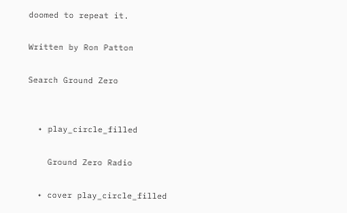doomed to repeat it.

Written by Ron Patton

Search Ground Zero


  • play_circle_filled

    Ground Zero Radio

  • cover play_circle_filled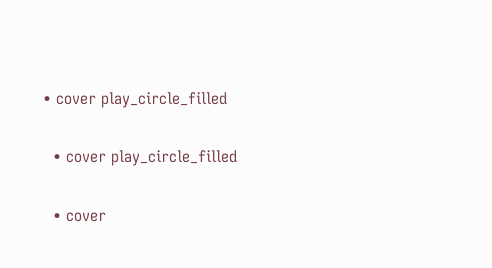• cover play_circle_filled


  • cover play_circle_filled


  • cover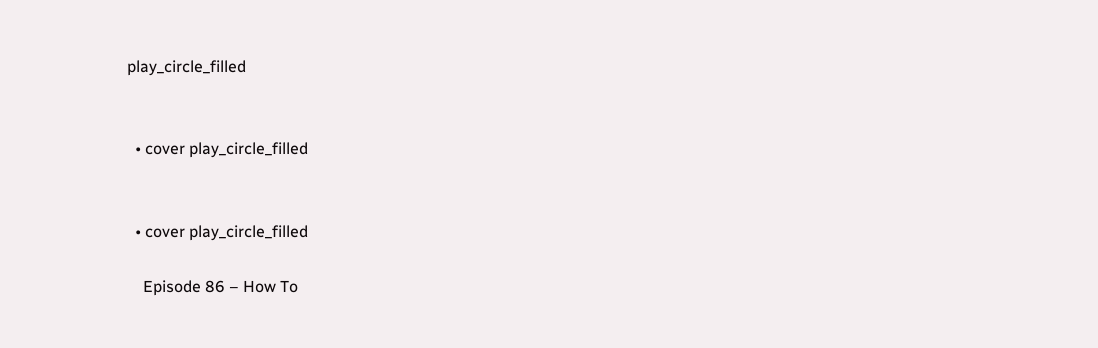play_circle_filled


  • cover play_circle_filled


  • cover play_circle_filled

    Episode 86 – How To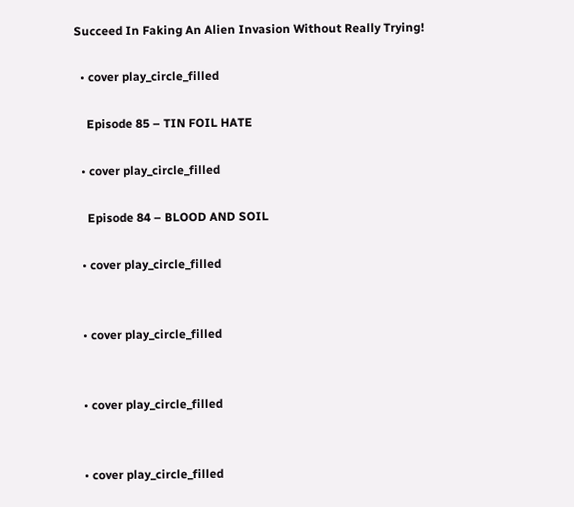Succeed In Faking An Alien Invasion Without Really Trying!

  • cover play_circle_filled

    Episode 85 – TIN FOIL HATE

  • cover play_circle_filled

    Episode 84 – BLOOD AND SOIL

  • cover play_circle_filled


  • cover play_circle_filled


  • cover play_circle_filled


  • cover play_circle_filled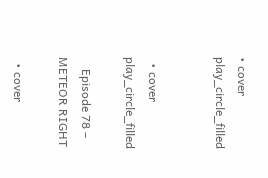• cover play_circle_filled


  • cover play_circle_filled

    Episode 78 – METEOR RIGHT

  • cover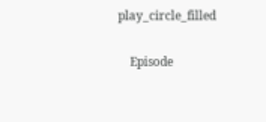play_circle_filled

    Episode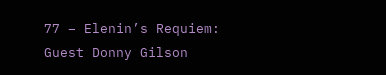77 – Elenin’s Requiem: Guest Donny Gilson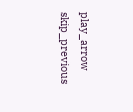play_arrow skip_previous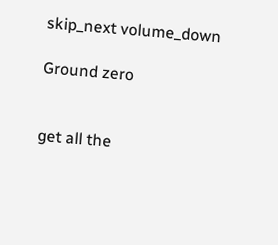skip_next volume_down

Ground zero


get all the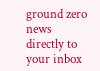ground zero news
directly to your inbox